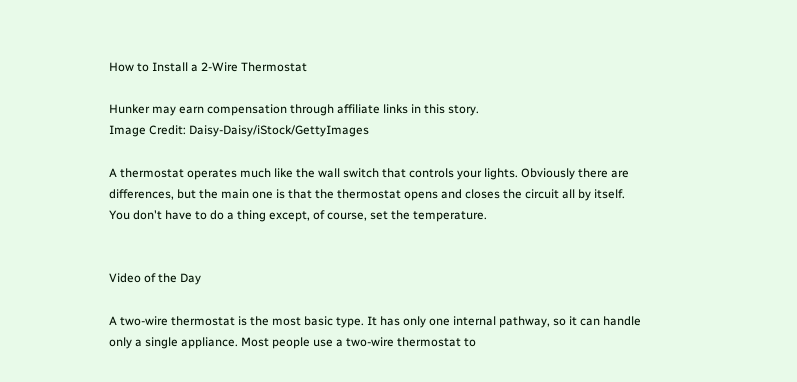How to Install a 2-Wire Thermostat

Hunker may earn compensation through affiliate links in this story.
Image Credit: Daisy-Daisy/iStock/GettyImages

A thermostat operates much like the wall switch that controls your lights. Obviously there are differences, but the main one is that the thermostat opens and closes the circuit all by itself. You don't have to do a thing except, of course, set the temperature.


Video of the Day

A two-wire thermostat is the most basic type. It has only one internal pathway, so it can handle only a single appliance. Most people use a two-wire thermostat to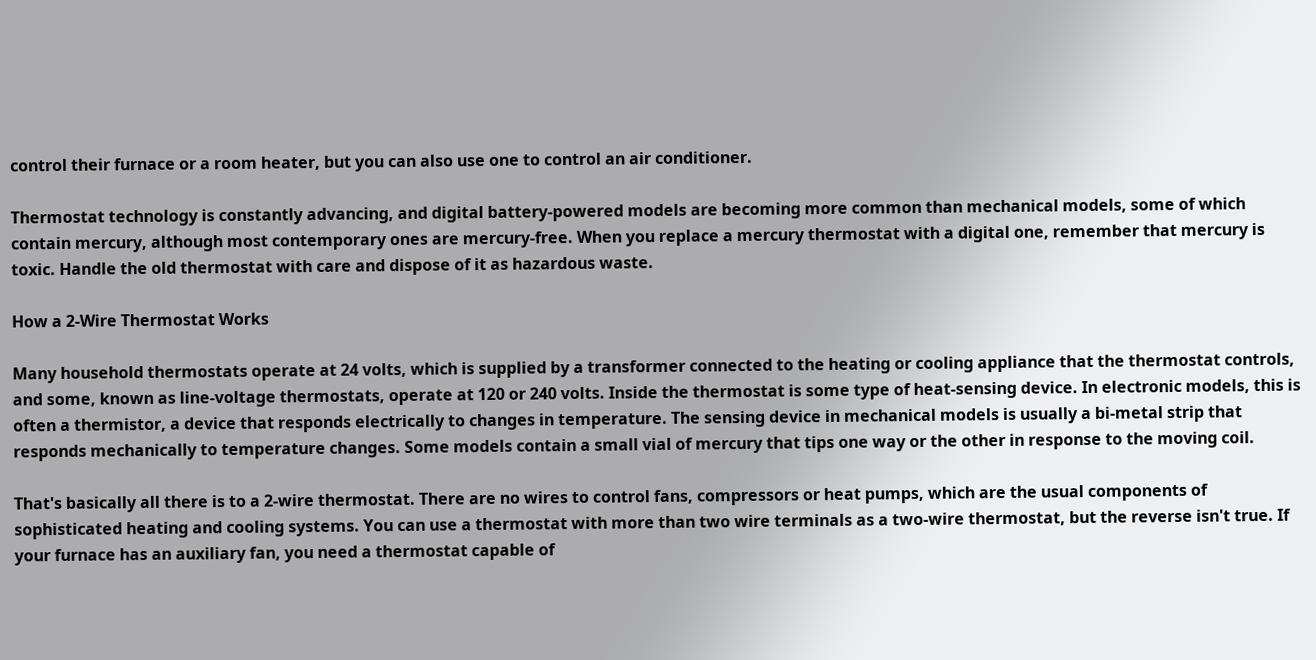control their furnace or a room heater, but you can also use one to control an air conditioner.

Thermostat technology is constantly advancing, and digital battery-powered models are becoming more common than mechanical models, some of which contain mercury, although most contemporary ones are mercury-free. When you replace a mercury thermostat with a digital one, remember that mercury is toxic. Handle the old thermostat with care and dispose of it as hazardous waste.

How a 2-Wire Thermostat Works

Many household thermostats operate at 24 volts, which is supplied by a transformer connected to the heating or cooling appliance that the thermostat controls, and some, known as line-voltage thermostats, operate at 120 or 240 volts. Inside the thermostat is some type of heat-sensing device. In electronic models, this is often a thermistor, a device that responds electrically to changes in temperature. The sensing device in mechanical models is usually a bi-metal strip that responds mechanically to temperature changes. Some models contain a small vial of mercury that tips one way or the other in response to the moving coil.

That's basically all there is to a 2-wire thermostat. There are no wires to control fans, compressors or heat pumps, which are the usual components of sophisticated heating and cooling systems. You can use a thermostat with more than two wire terminals as a two-wire thermostat, but the reverse isn't true. If your furnace has an auxiliary fan, you need a thermostat capable of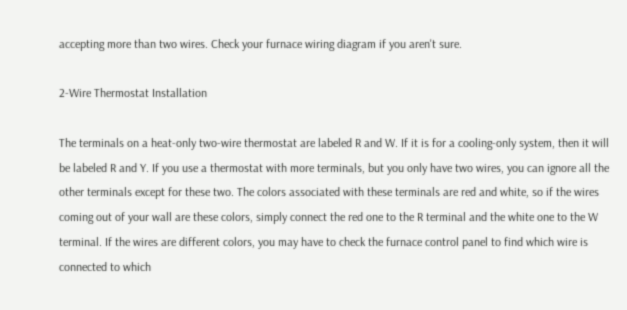accepting more than two wires. Check your furnace wiring diagram if you aren't sure.

2-Wire Thermostat Installation

The terminals on a heat-only two-wire thermostat are labeled R and W. If it is for a cooling-only system, then it will be labeled R and Y. If you use a thermostat with more terminals, but you only have two wires, you can ignore all the other terminals except for these two. The colors associated with these terminals are red and white, so if the wires coming out of your wall are these colors, simply connect the red one to the R terminal and the white one to the W terminal. If the wires are different colors, you may have to check the furnace control panel to find which wire is connected to which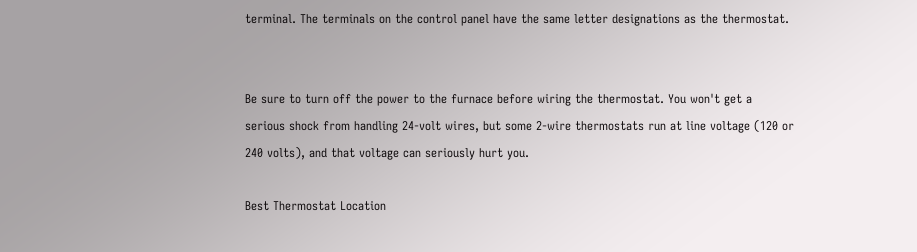terminal. The terminals on the control panel have the same letter designations as the thermostat.


Be sure to turn off the power to the furnace before wiring the thermostat. You won't get a serious shock from handling 24-volt wires, but some 2-wire thermostats run at line voltage (120 or 240 volts), and that voltage can seriously hurt you.

Best Thermostat Location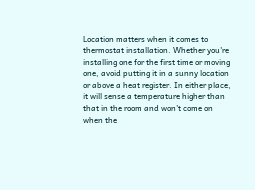Location matters when it comes to thermostat installation. Whether you're installing one for the first time or moving one, avoid putting it in a sunny location or above a heat register. In either place, it will sense a temperature higher than that in the room and won't come on when the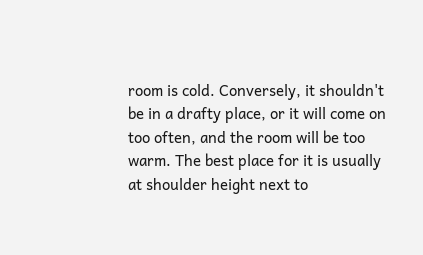room is cold. Conversely, it shouldn't be in a drafty place, or it will come on too often, and the room will be too warm. The best place for it is usually at shoulder height next to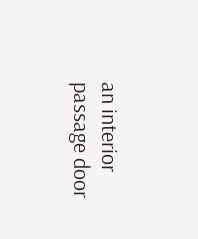an interior passage door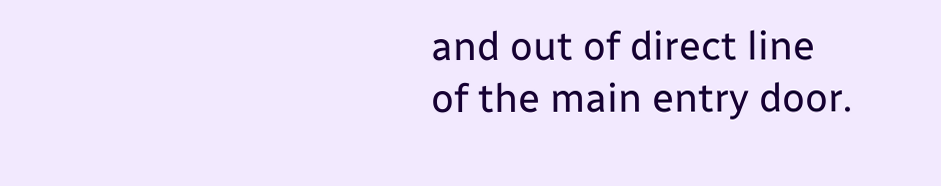and out of direct line of the main entry door.